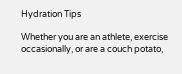Hydration Tips

Whether you are an athlete, exercise occasionally, or are a couch potato,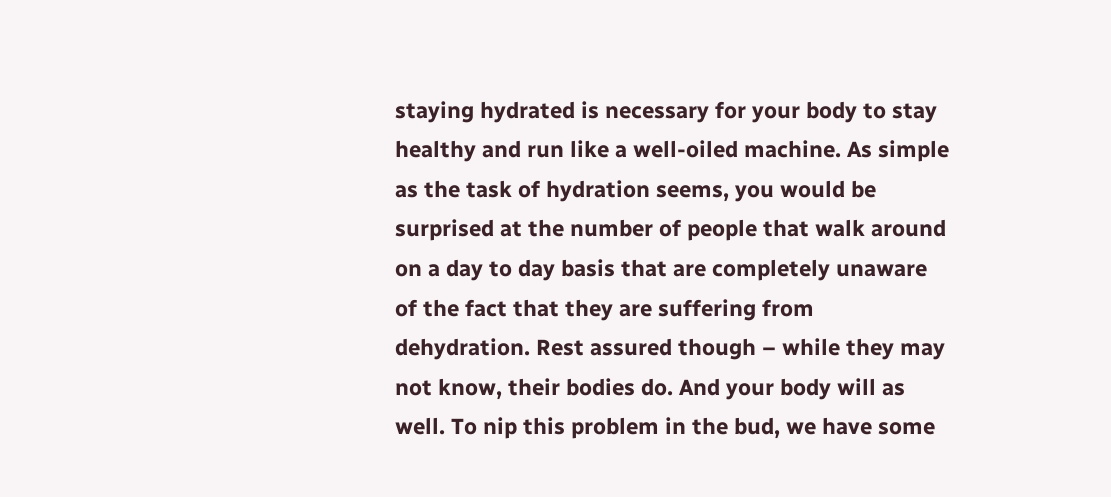staying hydrated is necessary for your body to stay healthy and run like a well-oiled machine. As simple as the task of hydration seems, you would be surprised at the number of people that walk around on a day to day basis that are completely unaware of the fact that they are suffering from dehydration. Rest assured though – while they may not know, their bodies do. And your body will as well. To nip this problem in the bud, we have some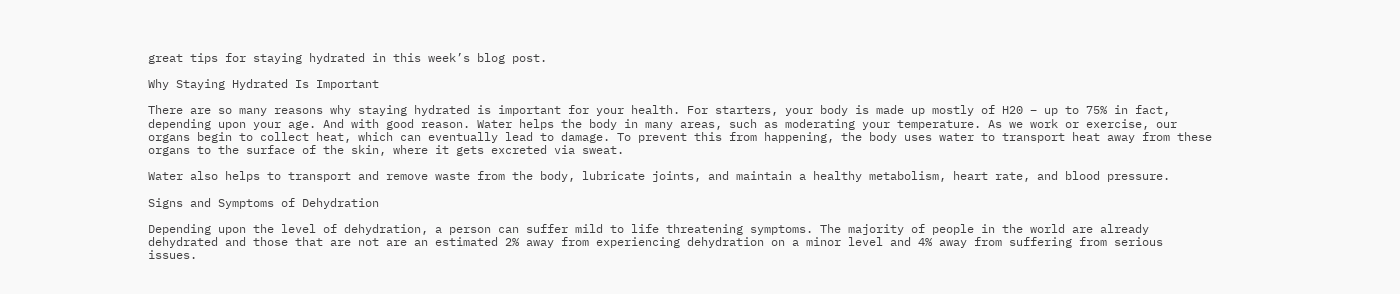great tips for staying hydrated in this week’s blog post.

Why Staying Hydrated Is Important

There are so many reasons why staying hydrated is important for your health. For starters, your body is made up mostly of H20 – up to 75% in fact, depending upon your age. And with good reason. Water helps the body in many areas, such as moderating your temperature. As we work or exercise, our organs begin to collect heat, which can eventually lead to damage. To prevent this from happening, the body uses water to transport heat away from these organs to the surface of the skin, where it gets excreted via sweat.

Water also helps to transport and remove waste from the body, lubricate joints, and maintain a healthy metabolism, heart rate, and blood pressure.

Signs and Symptoms of Dehydration

Depending upon the level of dehydration, a person can suffer mild to life threatening symptoms. The majority of people in the world are already dehydrated and those that are not are an estimated 2% away from experiencing dehydration on a minor level and 4% away from suffering from serious issues.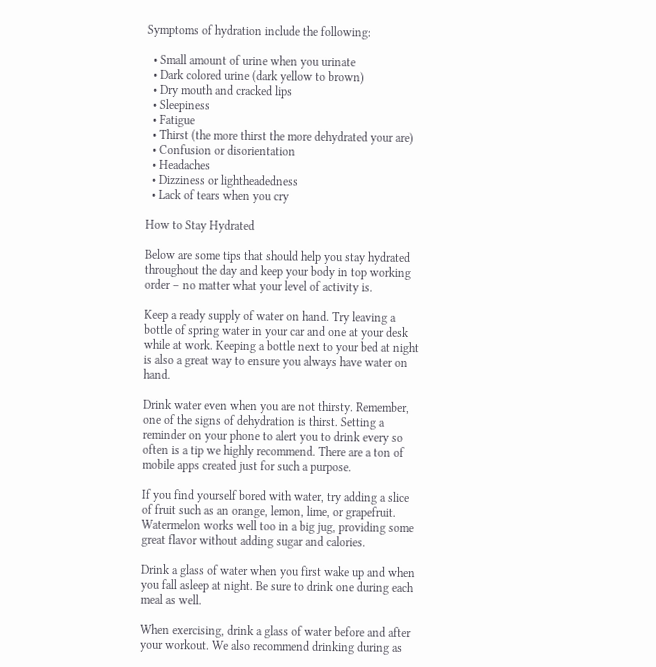Symptoms of hydration include the following:

  • Small amount of urine when you urinate
  • Dark colored urine (dark yellow to brown)
  • Dry mouth and cracked lips
  • Sleepiness
  • Fatigue
  • Thirst (the more thirst the more dehydrated your are)
  • Confusion or disorientation
  • Headaches
  • Dizziness or lightheadedness
  • Lack of tears when you cry

How to Stay Hydrated

Below are some tips that should help you stay hydrated throughout the day and keep your body in top working order – no matter what your level of activity is.

Keep a ready supply of water on hand. Try leaving a bottle of spring water in your car and one at your desk while at work. Keeping a bottle next to your bed at night is also a great way to ensure you always have water on hand.

Drink water even when you are not thirsty. Remember, one of the signs of dehydration is thirst. Setting a reminder on your phone to alert you to drink every so often is a tip we highly recommend. There are a ton of mobile apps created just for such a purpose.

If you find yourself bored with water, try adding a slice of fruit such as an orange, lemon, lime, or grapefruit. Watermelon works well too in a big jug, providing some great flavor without adding sugar and calories.

Drink a glass of water when you first wake up and when you fall asleep at night. Be sure to drink one during each meal as well.

When exercising, drink a glass of water before and after your workout. We also recommend drinking during as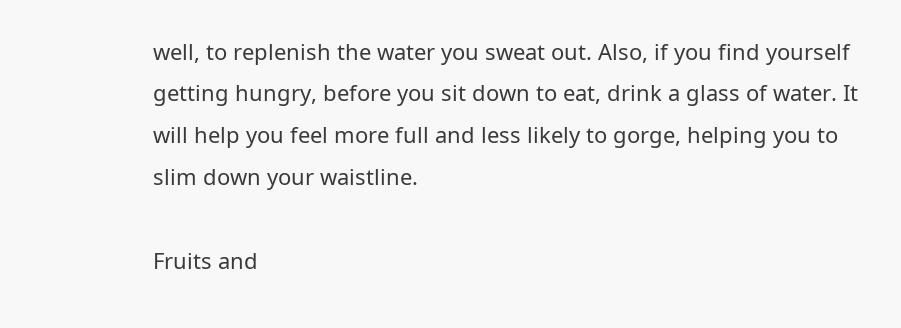well, to replenish the water you sweat out. Also, if you find yourself getting hungry, before you sit down to eat, drink a glass of water. It will help you feel more full and less likely to gorge, helping you to slim down your waistline.

Fruits and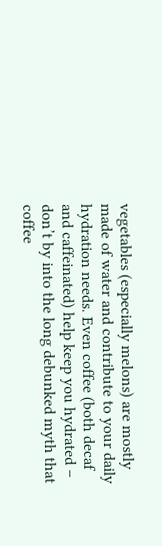vegetables (especially melons) are mostly made of water and contribute to your daily hydration needs. Even coffee (both decaf and caffeinated) help keep you hydrated – don’t by into the long debunked myth that coffee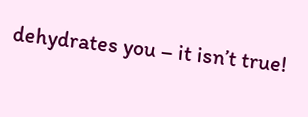dehydrates you – it isn’t true!